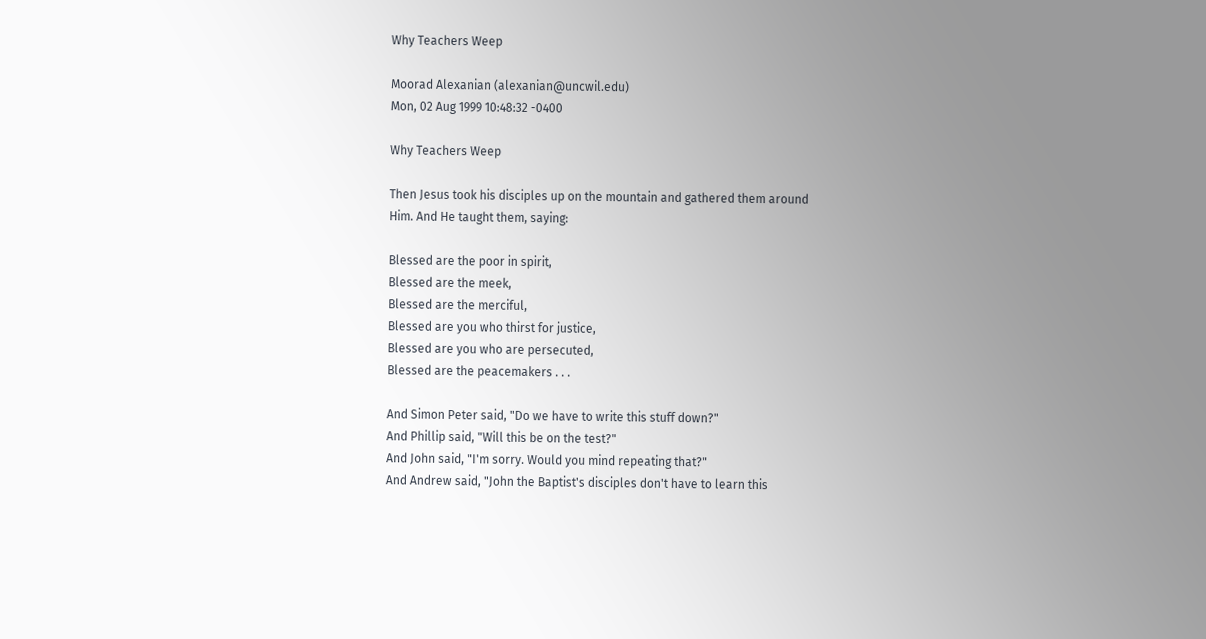Why Teachers Weep

Moorad Alexanian (alexanian@uncwil.edu)
Mon, 02 Aug 1999 10:48:32 -0400

Why Teachers Weep

Then Jesus took his disciples up on the mountain and gathered them around
Him. And He taught them, saying:

Blessed are the poor in spirit,
Blessed are the meek,
Blessed are the merciful,
Blessed are you who thirst for justice,
Blessed are you who are persecuted,
Blessed are the peacemakers . . .

And Simon Peter said, "Do we have to write this stuff down?"
And Phillip said, "Will this be on the test?"
And John said, "I'm sorry. Would you mind repeating that?"
And Andrew said, "John the Baptist's disciples don't have to learn this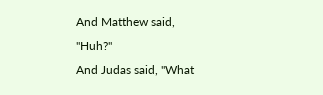And Matthew said, "Huh?"
And Judas said, "What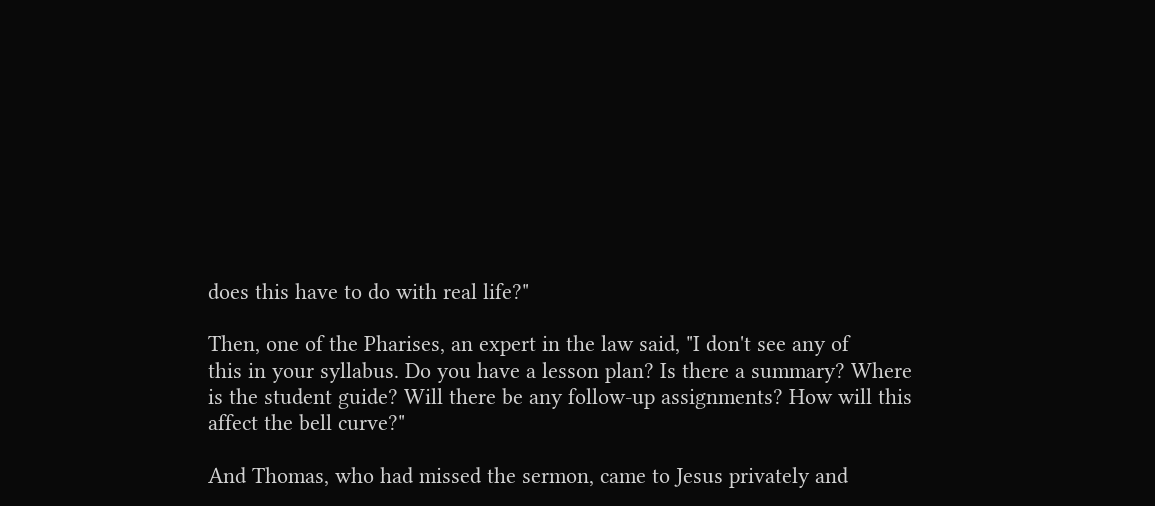does this have to do with real life?"

Then, one of the Pharises, an expert in the law said, "I don't see any of
this in your syllabus. Do you have a lesson plan? Is there a summary? Where
is the student guide? Will there be any follow-up assignments? How will this
affect the bell curve?"

And Thomas, who had missed the sermon, came to Jesus privately and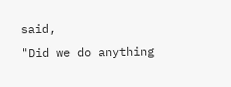said,
"Did we do anything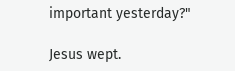important yesterday?"

Jesus wept.